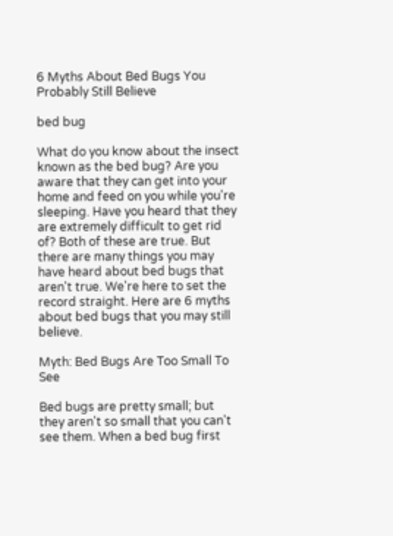6 Myths About Bed Bugs You Probably Still Believe

bed bug

What do you know about the insect known as the bed bug? Are you aware that they can get into your home and feed on you while you're sleeping. Have you heard that they are extremely difficult to get rid of? Both of these are true. But there are many things you may have heard about bed bugs that aren't true. We're here to set the record straight. Here are 6 myths about bed bugs that you may still believe.

Myth: Bed Bugs Are Too Small To See

Bed bugs are pretty small; but they aren't so small that you can't see them. When a bed bug first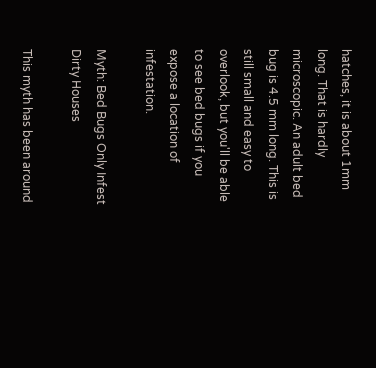hatches, it is about 1mm long. That is hardly microscopic. An adult bed bug is 4.5 mm long. This is still small and easy to overlook, but you'll be able to see bed bugs if you expose a location of infestation.

Myth: Bed Bugs Only Infest Dirty Houses

This myth has been around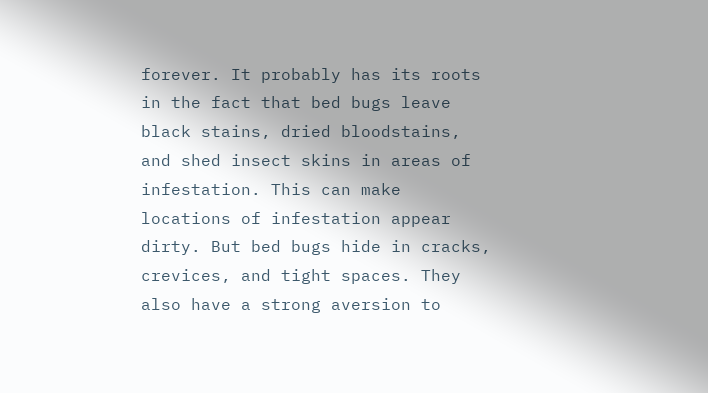forever. It probably has its roots in the fact that bed bugs leave black stains, dried bloodstains, and shed insect skins in areas of infestation. This can make locations of infestation appear dirty. But bed bugs hide in cracks, crevices, and tight spaces. They also have a strong aversion to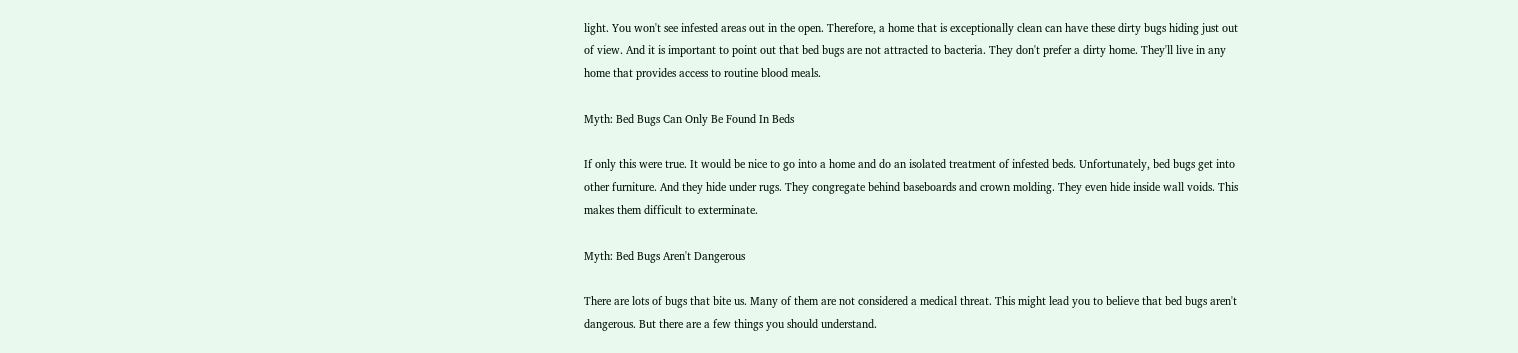light. You won't see infested areas out in the open. Therefore, a home that is exceptionally clean can have these dirty bugs hiding just out of view. And it is important to point out that bed bugs are not attracted to bacteria. They don't prefer a dirty home. They'll live in any home that provides access to routine blood meals.

Myth: Bed Bugs Can Only Be Found In Beds

If only this were true. It would be nice to go into a home and do an isolated treatment of infested beds. Unfortunately, bed bugs get into other furniture. And they hide under rugs. They congregate behind baseboards and crown molding. They even hide inside wall voids. This makes them difficult to exterminate.

Myth: Bed Bugs Aren't Dangerous

There are lots of bugs that bite us. Many of them are not considered a medical threat. This might lead you to believe that bed bugs aren't dangerous. But there are a few things you should understand.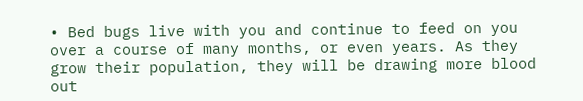• Bed bugs live with you and continue to feed on you over a course of many months, or even years. As they grow their population, they will be drawing more blood out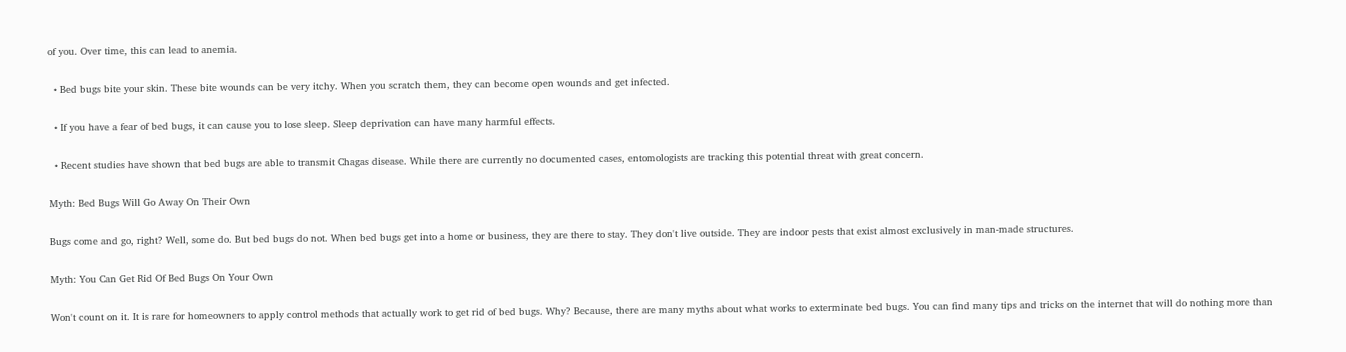of you. Over time, this can lead to anemia.

  • Bed bugs bite your skin. These bite wounds can be very itchy. When you scratch them, they can become open wounds and get infected.

  • If you have a fear of bed bugs, it can cause you to lose sleep. Sleep deprivation can have many harmful effects.

  • Recent studies have shown that bed bugs are able to transmit Chagas disease. While there are currently no documented cases, entomologists are tracking this potential threat with great concern.

Myth: Bed Bugs Will Go Away On Their Own

Bugs come and go, right? Well, some do. But bed bugs do not. When bed bugs get into a home or business, they are there to stay. They don't live outside. They are indoor pests that exist almost exclusively in man-made structures.

Myth: You Can Get Rid Of Bed Bugs On Your Own

Won't count on it. It is rare for homeowners to apply control methods that actually work to get rid of bed bugs. Why? Because, there are many myths about what works to exterminate bed bugs. You can find many tips and tricks on the internet that will do nothing more than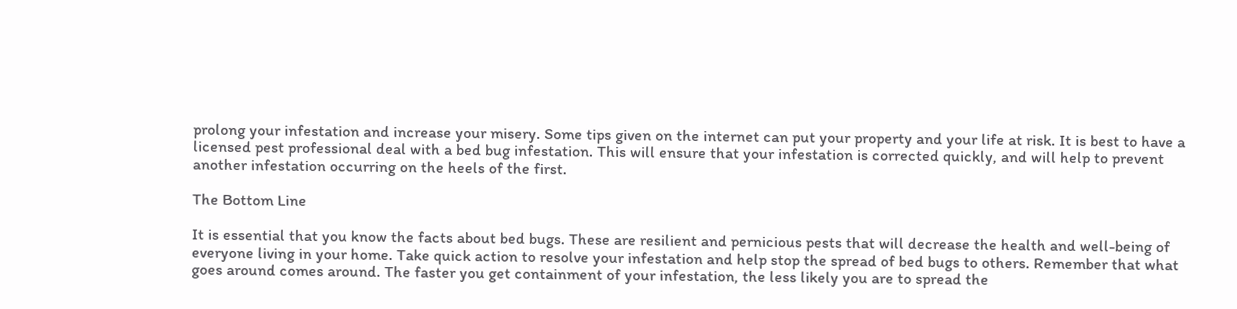prolong your infestation and increase your misery. Some tips given on the internet can put your property and your life at risk. It is best to have a licensed pest professional deal with a bed bug infestation. This will ensure that your infestation is corrected quickly, and will help to prevent another infestation occurring on the heels of the first.

The Bottom Line

It is essential that you know the facts about bed bugs. These are resilient and pernicious pests that will decrease the health and well-being of everyone living in your home. Take quick action to resolve your infestation and help stop the spread of bed bugs to others. Remember that what goes around comes around. The faster you get containment of your infestation, the less likely you are to spread the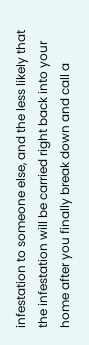infestation to someone else, and the less likely that the infestation will be carried right back into your home after you finally break down and call a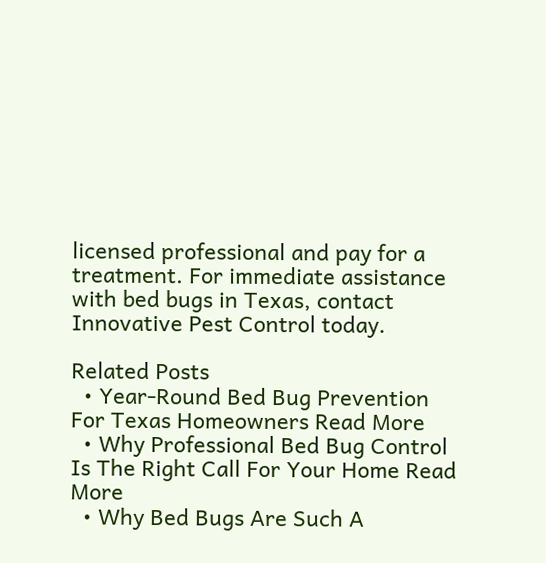licensed professional and pay for a treatment. For immediate assistance with bed bugs in Texas, contact Innovative Pest Control today.

Related Posts
  • Year-Round Bed Bug Prevention For Texas Homeowners Read More
  • Why Professional Bed Bug Control Is The Right Call For Your Home Read More
  • Why Bed Bugs Are Such A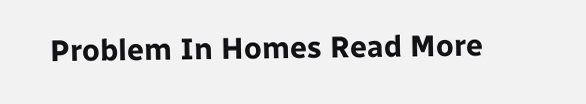Problem In Homes Read More